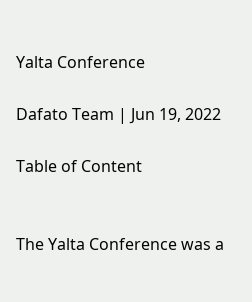Yalta Conference

Dafato Team | Jun 19, 2022

Table of Content


The Yalta Conference was a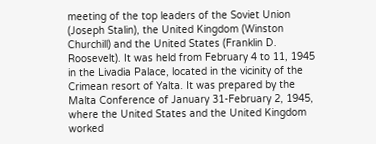meeting of the top leaders of the Soviet Union (Joseph Stalin), the United Kingdom (Winston Churchill) and the United States (Franklin D. Roosevelt). It was held from February 4 to 11, 1945 in the Livadia Palace, located in the vicinity of the Crimean resort of Yalta. It was prepared by the Malta Conference of January 31-February 2, 1945, where the United States and the United Kingdom worked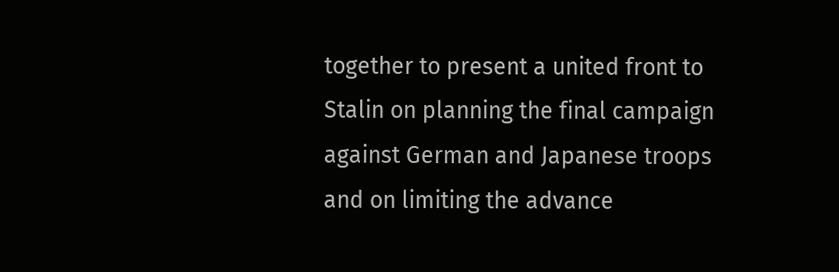together to present a united front to Stalin on planning the final campaign against German and Japanese troops and on limiting the advance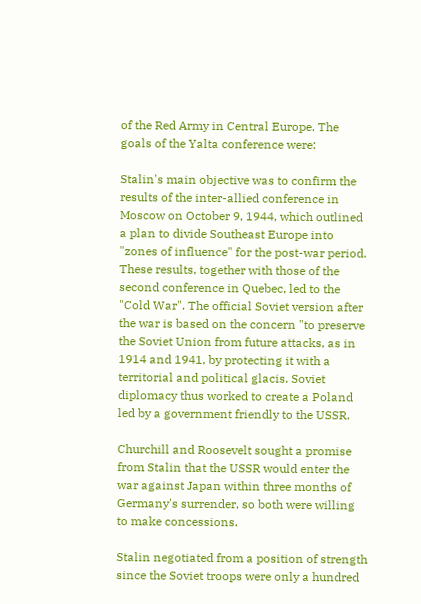of the Red Army in Central Europe. The goals of the Yalta conference were:

Stalin's main objective was to confirm the results of the inter-allied conference in Moscow on October 9, 1944, which outlined a plan to divide Southeast Europe into "zones of influence" for the post-war period. These results, together with those of the second conference in Quebec, led to the "Cold War". The official Soviet version after the war is based on the concern "to preserve the Soviet Union from future attacks, as in 1914 and 1941, by protecting it with a territorial and political glacis. Soviet diplomacy thus worked to create a Poland led by a government friendly to the USSR.

Churchill and Roosevelt sought a promise from Stalin that the USSR would enter the war against Japan within three months of Germany's surrender, so both were willing to make concessions.

Stalin negotiated from a position of strength since the Soviet troops were only a hundred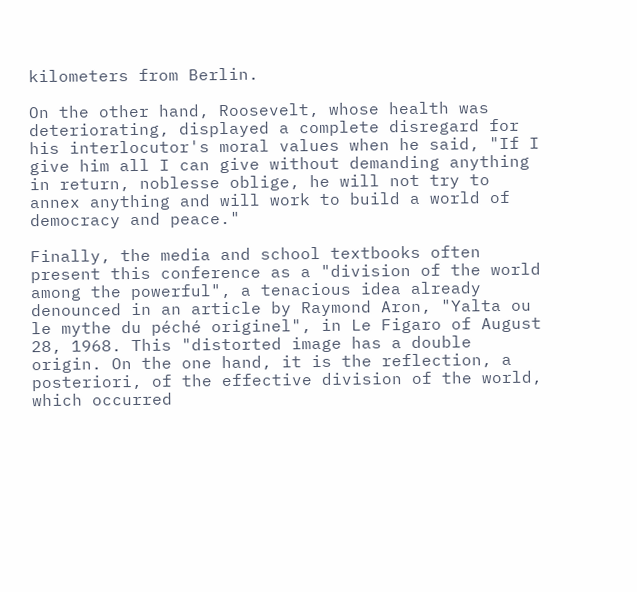kilometers from Berlin.

On the other hand, Roosevelt, whose health was deteriorating, displayed a complete disregard for his interlocutor's moral values when he said, "If I give him all I can give without demanding anything in return, noblesse oblige, he will not try to annex anything and will work to build a world of democracy and peace."

Finally, the media and school textbooks often present this conference as a "division of the world among the powerful", a tenacious idea already denounced in an article by Raymond Aron, "Yalta ou le mythe du péché originel", in Le Figaro of August 28, 1968. This "distorted image has a double origin. On the one hand, it is the reflection, a posteriori, of the effective division of the world, which occurred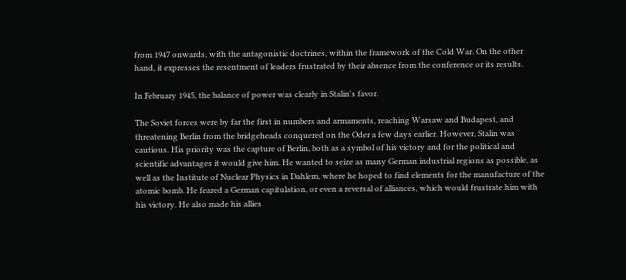from 1947 onwards, with the antagonistic doctrines, within the framework of the Cold War. On the other hand, it expresses the resentment of leaders frustrated by their absence from the conference or its results.

In February 1945, the balance of power was clearly in Stalin's favor.

The Soviet forces were by far the first in numbers and armaments, reaching Warsaw and Budapest, and threatening Berlin from the bridgeheads conquered on the Oder a few days earlier. However, Stalin was cautious. His priority was the capture of Berlin, both as a symbol of his victory and for the political and scientific advantages it would give him. He wanted to seize as many German industrial regions as possible, as well as the Institute of Nuclear Physics in Dahlem, where he hoped to find elements for the manufacture of the atomic bomb. He feared a German capitulation, or even a reversal of alliances, which would frustrate him with his victory. He also made his allies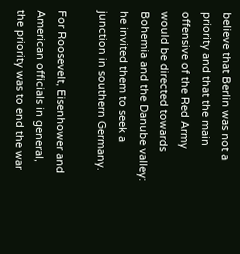believe that Berlin was not a priority and that the main offensive of the Red Army would be directed towards Bohemia and the Danube valley: he invited them to seek a junction in southern Germany.

For Roosevelt, Eisenhower and American officials in general, the priority was to end the war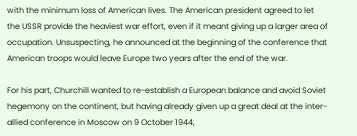with the minimum loss of American lives. The American president agreed to let the USSR provide the heaviest war effort, even if it meant giving up a larger area of occupation. Unsuspecting, he announced at the beginning of the conference that American troops would leave Europe two years after the end of the war.

For his part, Churchill wanted to re-establish a European balance and avoid Soviet hegemony on the continent, but having already given up a great deal at the inter-allied conference in Moscow on 9 October 1944,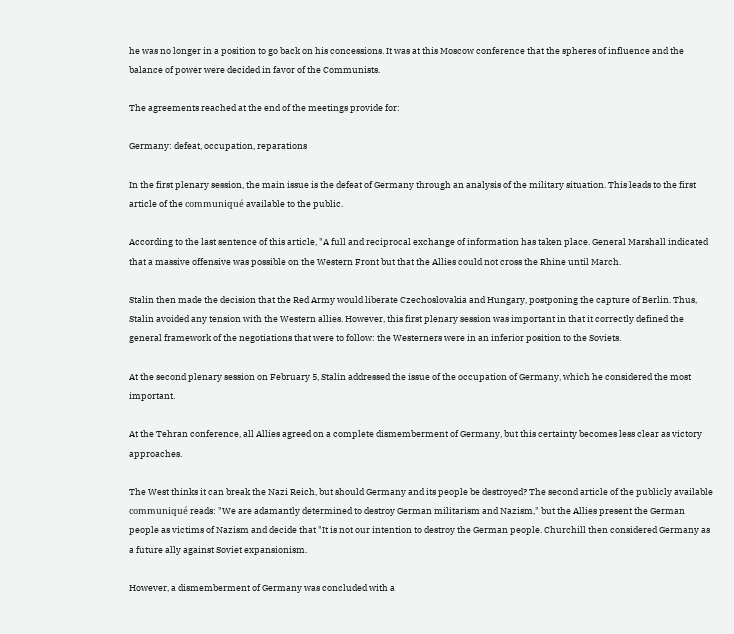he was no longer in a position to go back on his concessions. It was at this Moscow conference that the spheres of influence and the balance of power were decided in favor of the Communists.

The agreements reached at the end of the meetings provide for:

Germany: defeat, occupation, reparations

In the first plenary session, the main issue is the defeat of Germany through an analysis of the military situation. This leads to the first article of the communiqué available to the public.

According to the last sentence of this article, "A full and reciprocal exchange of information has taken place. General Marshall indicated that a massive offensive was possible on the Western Front but that the Allies could not cross the Rhine until March.

Stalin then made the decision that the Red Army would liberate Czechoslovakia and Hungary, postponing the capture of Berlin. Thus, Stalin avoided any tension with the Western allies. However, this first plenary session was important in that it correctly defined the general framework of the negotiations that were to follow: the Westerners were in an inferior position to the Soviets.

At the second plenary session on February 5, Stalin addressed the issue of the occupation of Germany, which he considered the most important.

At the Tehran conference, all Allies agreed on a complete dismemberment of Germany, but this certainty becomes less clear as victory approaches.

The West thinks it can break the Nazi Reich, but should Germany and its people be destroyed? The second article of the publicly available communiqué reads: "We are adamantly determined to destroy German militarism and Nazism," but the Allies present the German people as victims of Nazism and decide that "It is not our intention to destroy the German people. Churchill then considered Germany as a future ally against Soviet expansionism.

However, a dismemberment of Germany was concluded with a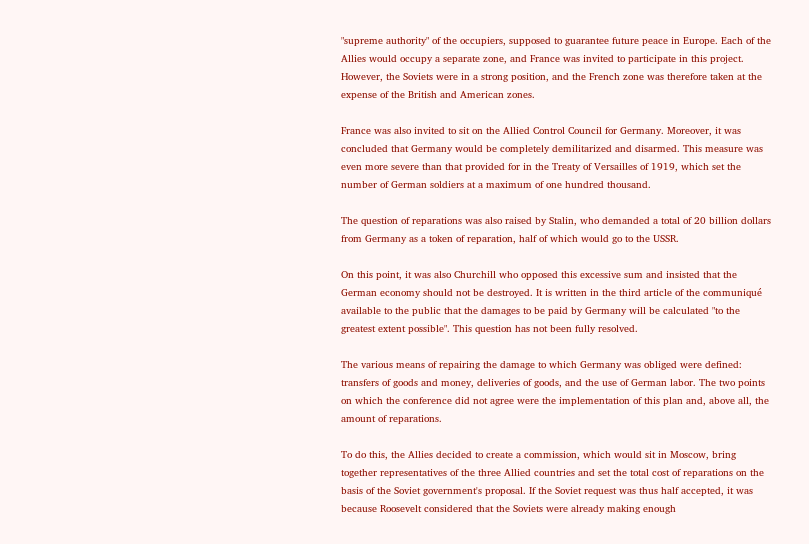"supreme authority" of the occupiers, supposed to guarantee future peace in Europe. Each of the Allies would occupy a separate zone, and France was invited to participate in this project. However, the Soviets were in a strong position, and the French zone was therefore taken at the expense of the British and American zones.

France was also invited to sit on the Allied Control Council for Germany. Moreover, it was concluded that Germany would be completely demilitarized and disarmed. This measure was even more severe than that provided for in the Treaty of Versailles of 1919, which set the number of German soldiers at a maximum of one hundred thousand.

The question of reparations was also raised by Stalin, who demanded a total of 20 billion dollars from Germany as a token of reparation, half of which would go to the USSR.

On this point, it was also Churchill who opposed this excessive sum and insisted that the German economy should not be destroyed. It is written in the third article of the communiqué available to the public that the damages to be paid by Germany will be calculated "to the greatest extent possible". This question has not been fully resolved.

The various means of repairing the damage to which Germany was obliged were defined: transfers of goods and money, deliveries of goods, and the use of German labor. The two points on which the conference did not agree were the implementation of this plan and, above all, the amount of reparations.

To do this, the Allies decided to create a commission, which would sit in Moscow, bring together representatives of the three Allied countries and set the total cost of reparations on the basis of the Soviet government's proposal. If the Soviet request was thus half accepted, it was because Roosevelt considered that the Soviets were already making enough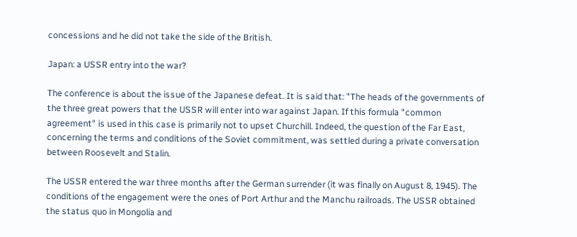concessions and he did not take the side of the British.

Japan: a USSR entry into the war?

The conference is about the issue of the Japanese defeat. It is said that: "The heads of the governments of the three great powers that the USSR will enter into war against Japan. If this formula "common agreement" is used in this case is primarily not to upset Churchill. Indeed, the question of the Far East, concerning the terms and conditions of the Soviet commitment, was settled during a private conversation between Roosevelt and Stalin.

The USSR entered the war three months after the German surrender (it was finally on August 8, 1945). The conditions of the engagement were the ones of Port Arthur and the Manchu railroads. The USSR obtained the status quo in Mongolia and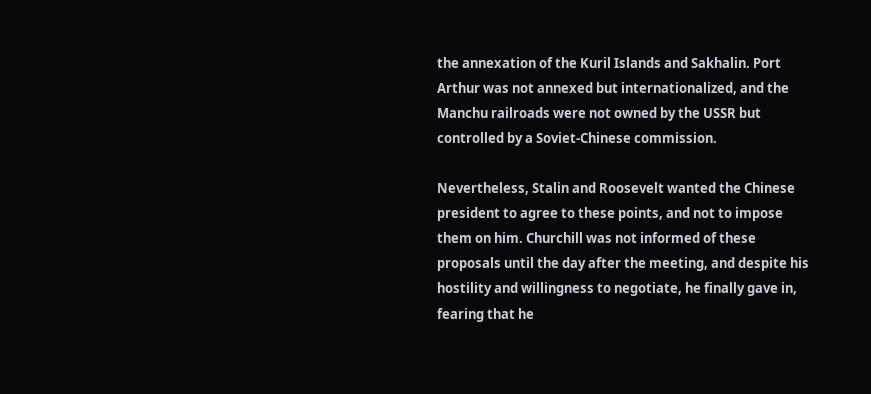the annexation of the Kuril Islands and Sakhalin. Port Arthur was not annexed but internationalized, and the Manchu railroads were not owned by the USSR but controlled by a Soviet-Chinese commission.

Nevertheless, Stalin and Roosevelt wanted the Chinese president to agree to these points, and not to impose them on him. Churchill was not informed of these proposals until the day after the meeting, and despite his hostility and willingness to negotiate, he finally gave in, fearing that he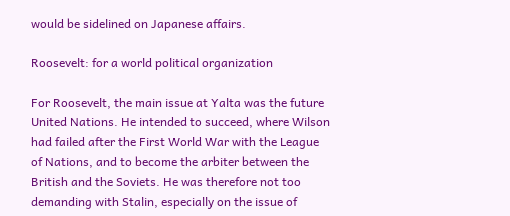would be sidelined on Japanese affairs.

Roosevelt: for a world political organization

For Roosevelt, the main issue at Yalta was the future United Nations. He intended to succeed, where Wilson had failed after the First World War with the League of Nations, and to become the arbiter between the British and the Soviets. He was therefore not too demanding with Stalin, especially on the issue of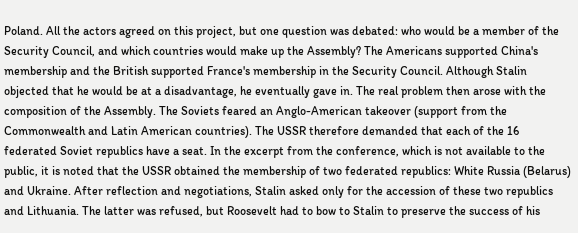Poland. All the actors agreed on this project, but one question was debated: who would be a member of the Security Council, and which countries would make up the Assembly? The Americans supported China's membership and the British supported France's membership in the Security Council. Although Stalin objected that he would be at a disadvantage, he eventually gave in. The real problem then arose with the composition of the Assembly. The Soviets feared an Anglo-American takeover (support from the Commonwealth and Latin American countries). The USSR therefore demanded that each of the 16 federated Soviet republics have a seat. In the excerpt from the conference, which is not available to the public, it is noted that the USSR obtained the membership of two federated republics: White Russia (Belarus) and Ukraine. After reflection and negotiations, Stalin asked only for the accession of these two republics and Lithuania. The latter was refused, but Roosevelt had to bow to Stalin to preserve the success of his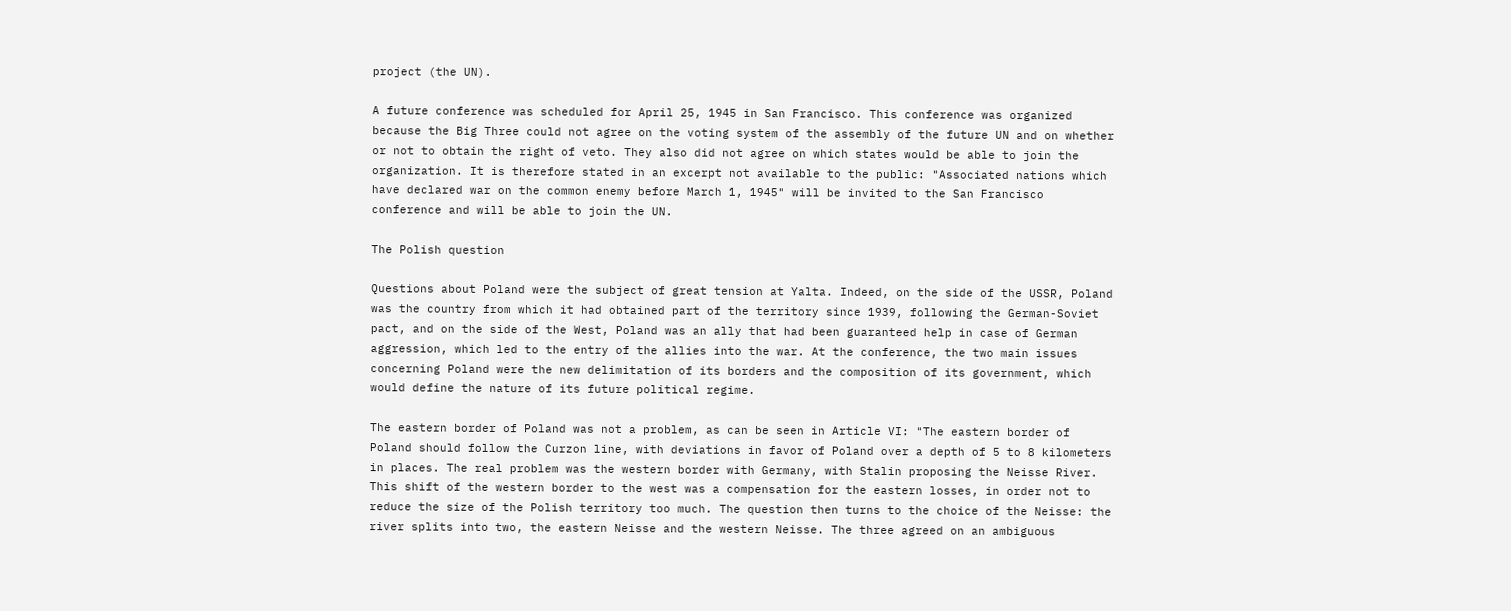project (the UN).

A future conference was scheduled for April 25, 1945 in San Francisco. This conference was organized because the Big Three could not agree on the voting system of the assembly of the future UN and on whether or not to obtain the right of veto. They also did not agree on which states would be able to join the organization. It is therefore stated in an excerpt not available to the public: "Associated nations which have declared war on the common enemy before March 1, 1945" will be invited to the San Francisco conference and will be able to join the UN.

The Polish question

Questions about Poland were the subject of great tension at Yalta. Indeed, on the side of the USSR, Poland was the country from which it had obtained part of the territory since 1939, following the German-Soviet pact, and on the side of the West, Poland was an ally that had been guaranteed help in case of German aggression, which led to the entry of the allies into the war. At the conference, the two main issues concerning Poland were the new delimitation of its borders and the composition of its government, which would define the nature of its future political regime.

The eastern border of Poland was not a problem, as can be seen in Article VI: "The eastern border of Poland should follow the Curzon line, with deviations in favor of Poland over a depth of 5 to 8 kilometers in places. The real problem was the western border with Germany, with Stalin proposing the Neisse River. This shift of the western border to the west was a compensation for the eastern losses, in order not to reduce the size of the Polish territory too much. The question then turns to the choice of the Neisse: the river splits into two, the eastern Neisse and the western Neisse. The three agreed on an ambiguous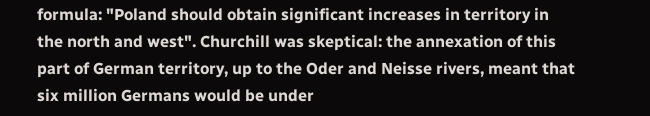formula: "Poland should obtain significant increases in territory in the north and west". Churchill was skeptical: the annexation of this part of German territory, up to the Oder and Neisse rivers, meant that six million Germans would be under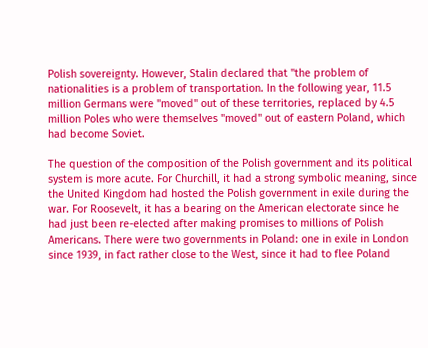Polish sovereignty. However, Stalin declared that "the problem of nationalities is a problem of transportation. In the following year, 11.5 million Germans were "moved" out of these territories, replaced by 4.5 million Poles who were themselves "moved" out of eastern Poland, which had become Soviet.

The question of the composition of the Polish government and its political system is more acute. For Churchill, it had a strong symbolic meaning, since the United Kingdom had hosted the Polish government in exile during the war. For Roosevelt, it has a bearing on the American electorate since he had just been re-elected after making promises to millions of Polish Americans. There were two governments in Poland: one in exile in London since 1939, in fact rather close to the West, since it had to flee Poland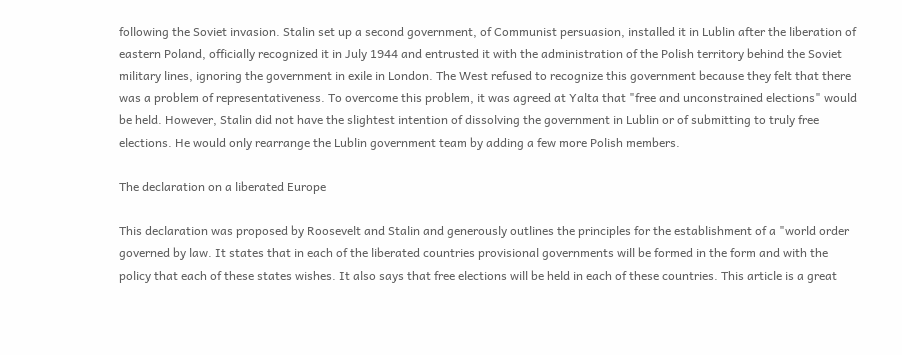following the Soviet invasion. Stalin set up a second government, of Communist persuasion, installed it in Lublin after the liberation of eastern Poland, officially recognized it in July 1944 and entrusted it with the administration of the Polish territory behind the Soviet military lines, ignoring the government in exile in London. The West refused to recognize this government because they felt that there was a problem of representativeness. To overcome this problem, it was agreed at Yalta that "free and unconstrained elections" would be held. However, Stalin did not have the slightest intention of dissolving the government in Lublin or of submitting to truly free elections. He would only rearrange the Lublin government team by adding a few more Polish members.

The declaration on a liberated Europe

This declaration was proposed by Roosevelt and Stalin and generously outlines the principles for the establishment of a "world order governed by law. It states that in each of the liberated countries provisional governments will be formed in the form and with the policy that each of these states wishes. It also says that free elections will be held in each of these countries. This article is a great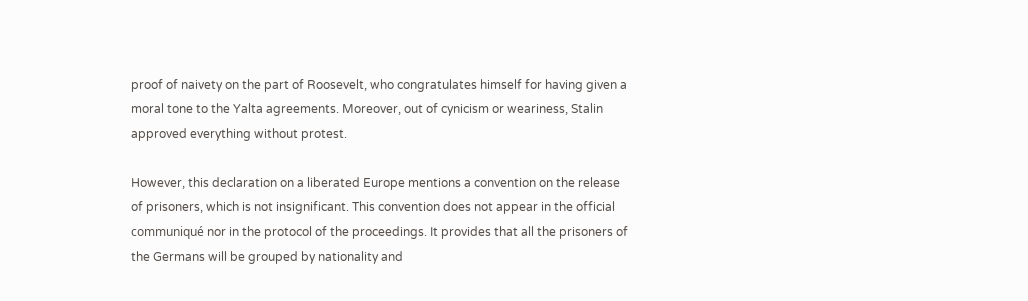proof of naivety on the part of Roosevelt, who congratulates himself for having given a moral tone to the Yalta agreements. Moreover, out of cynicism or weariness, Stalin approved everything without protest.

However, this declaration on a liberated Europe mentions a convention on the release of prisoners, which is not insignificant. This convention does not appear in the official communiqué nor in the protocol of the proceedings. It provides that all the prisoners of the Germans will be grouped by nationality and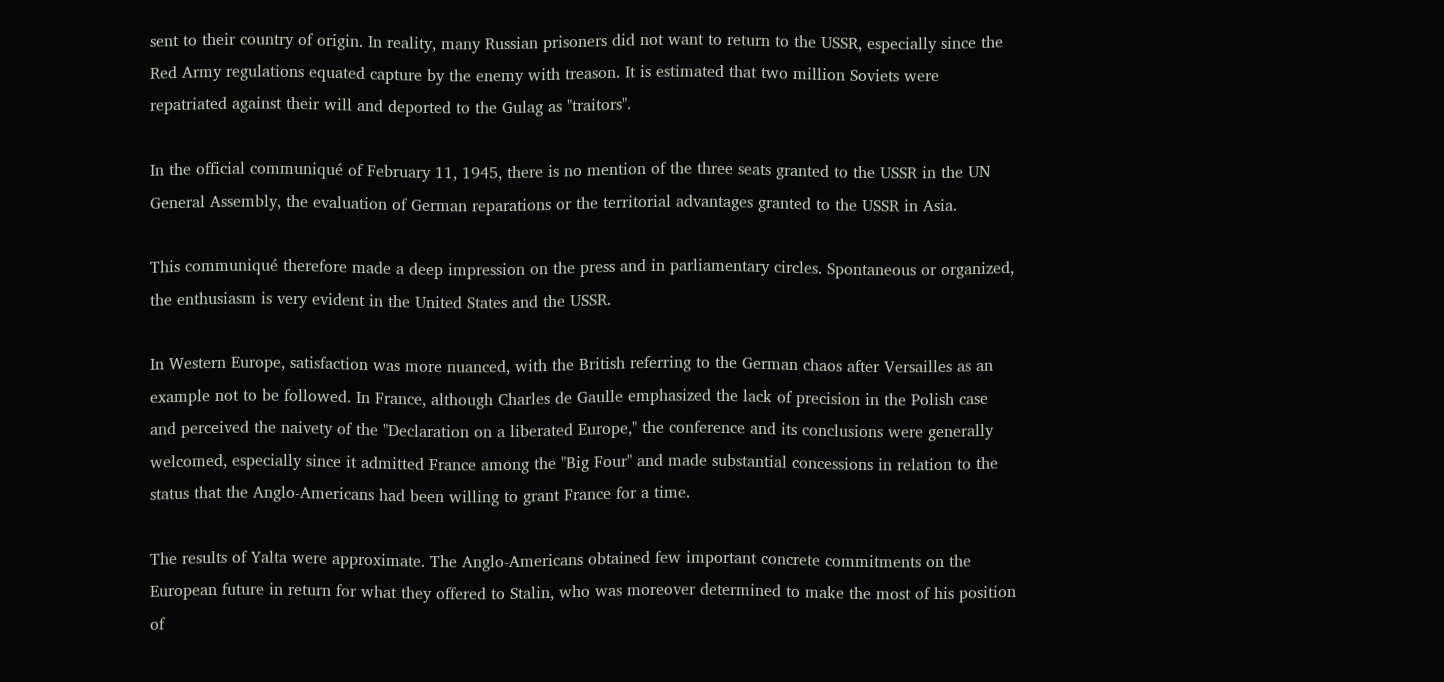sent to their country of origin. In reality, many Russian prisoners did not want to return to the USSR, especially since the Red Army regulations equated capture by the enemy with treason. It is estimated that two million Soviets were repatriated against their will and deported to the Gulag as "traitors".

In the official communiqué of February 11, 1945, there is no mention of the three seats granted to the USSR in the UN General Assembly, the evaluation of German reparations or the territorial advantages granted to the USSR in Asia.

This communiqué therefore made a deep impression on the press and in parliamentary circles. Spontaneous or organized, the enthusiasm is very evident in the United States and the USSR.

In Western Europe, satisfaction was more nuanced, with the British referring to the German chaos after Versailles as an example not to be followed. In France, although Charles de Gaulle emphasized the lack of precision in the Polish case and perceived the naivety of the "Declaration on a liberated Europe," the conference and its conclusions were generally welcomed, especially since it admitted France among the "Big Four" and made substantial concessions in relation to the status that the Anglo-Americans had been willing to grant France for a time.

The results of Yalta were approximate. The Anglo-Americans obtained few important concrete commitments on the European future in return for what they offered to Stalin, who was moreover determined to make the most of his position of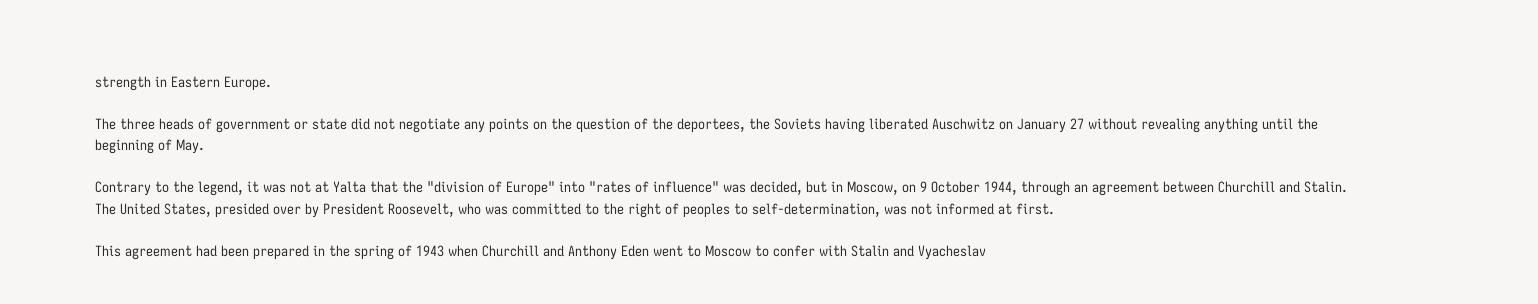strength in Eastern Europe.

The three heads of government or state did not negotiate any points on the question of the deportees, the Soviets having liberated Auschwitz on January 27 without revealing anything until the beginning of May.

Contrary to the legend, it was not at Yalta that the "division of Europe" into "rates of influence" was decided, but in Moscow, on 9 October 1944, through an agreement between Churchill and Stalin. The United States, presided over by President Roosevelt, who was committed to the right of peoples to self-determination, was not informed at first.

This agreement had been prepared in the spring of 1943 when Churchill and Anthony Eden went to Moscow to confer with Stalin and Vyacheslav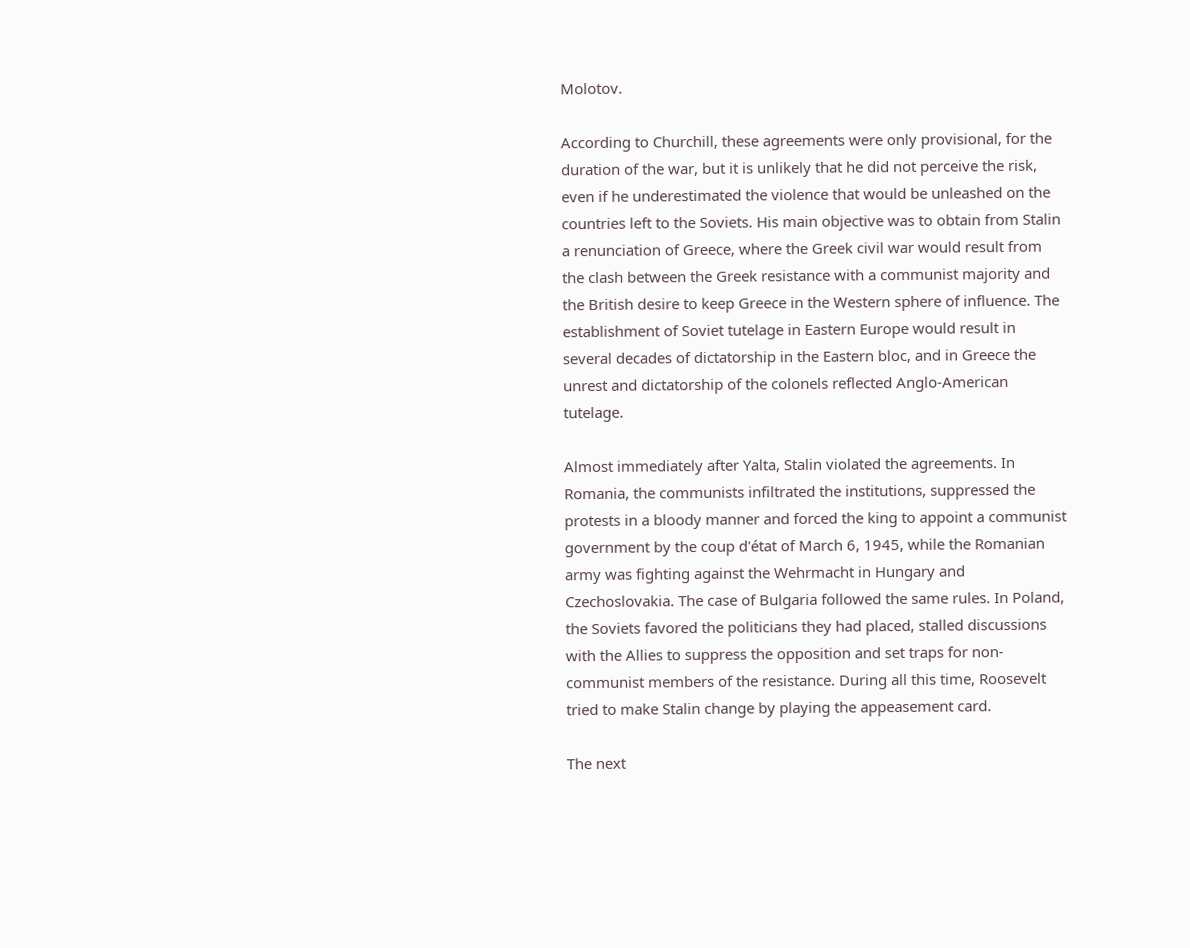Molotov.

According to Churchill, these agreements were only provisional, for the duration of the war, but it is unlikely that he did not perceive the risk, even if he underestimated the violence that would be unleashed on the countries left to the Soviets. His main objective was to obtain from Stalin a renunciation of Greece, where the Greek civil war would result from the clash between the Greek resistance with a communist majority and the British desire to keep Greece in the Western sphere of influence. The establishment of Soviet tutelage in Eastern Europe would result in several decades of dictatorship in the Eastern bloc, and in Greece the unrest and dictatorship of the colonels reflected Anglo-American tutelage.

Almost immediately after Yalta, Stalin violated the agreements. In Romania, the communists infiltrated the institutions, suppressed the protests in a bloody manner and forced the king to appoint a communist government by the coup d'état of March 6, 1945, while the Romanian army was fighting against the Wehrmacht in Hungary and Czechoslovakia. The case of Bulgaria followed the same rules. In Poland, the Soviets favored the politicians they had placed, stalled discussions with the Allies to suppress the opposition and set traps for non-communist members of the resistance. During all this time, Roosevelt tried to make Stalin change by playing the appeasement card.

The next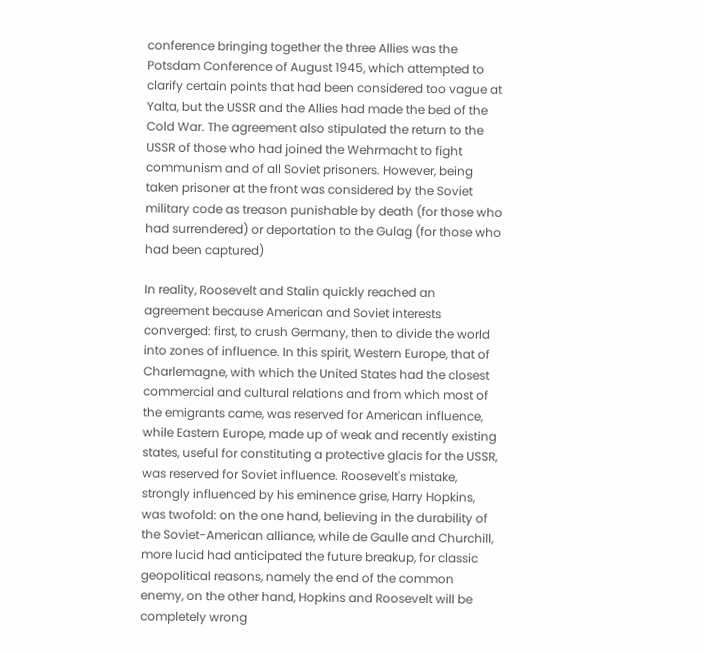conference bringing together the three Allies was the Potsdam Conference of August 1945, which attempted to clarify certain points that had been considered too vague at Yalta, but the USSR and the Allies had made the bed of the Cold War. The agreement also stipulated the return to the USSR of those who had joined the Wehrmacht to fight communism and of all Soviet prisoners. However, being taken prisoner at the front was considered by the Soviet military code as treason punishable by death (for those who had surrendered) or deportation to the Gulag (for those who had been captured)

In reality, Roosevelt and Stalin quickly reached an agreement because American and Soviet interests converged: first, to crush Germany, then to divide the world into zones of influence. In this spirit, Western Europe, that of Charlemagne, with which the United States had the closest commercial and cultural relations and from which most of the emigrants came, was reserved for American influence, while Eastern Europe, made up of weak and recently existing states, useful for constituting a protective glacis for the USSR, was reserved for Soviet influence. Roosevelt's mistake, strongly influenced by his eminence grise, Harry Hopkins, was twofold: on the one hand, believing in the durability of the Soviet-American alliance, while de Gaulle and Churchill, more lucid had anticipated the future breakup, for classic geopolitical reasons, namely the end of the common enemy, on the other hand, Hopkins and Roosevelt will be completely wrong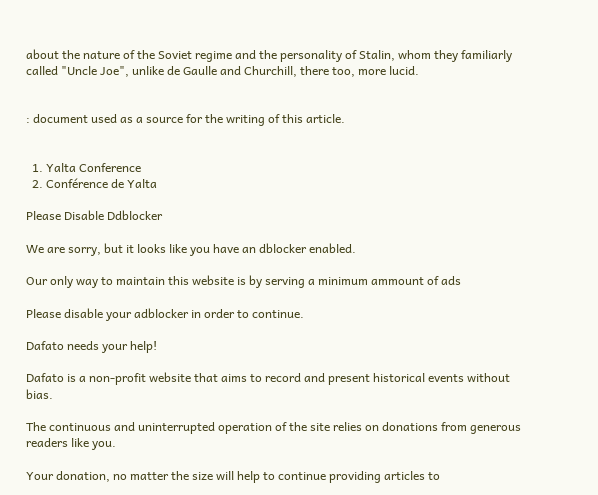about the nature of the Soviet regime and the personality of Stalin, whom they familiarly called "Uncle Joe", unlike de Gaulle and Churchill, there too, more lucid.


: document used as a source for the writing of this article.


  1. Yalta Conference
  2. Conférence de Yalta

Please Disable Ddblocker

We are sorry, but it looks like you have an dblocker enabled.

Our only way to maintain this website is by serving a minimum ammount of ads

Please disable your adblocker in order to continue.

Dafato needs your help!

Dafato is a non-profit website that aims to record and present historical events without bias.

The continuous and uninterrupted operation of the site relies on donations from generous readers like you.

Your donation, no matter the size will help to continue providing articles to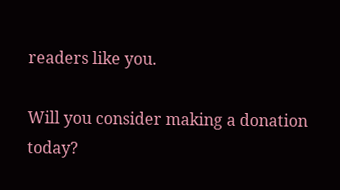readers like you.

Will you consider making a donation today?